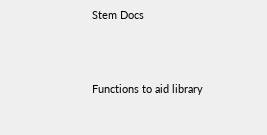Stem Docs



Functions to aid library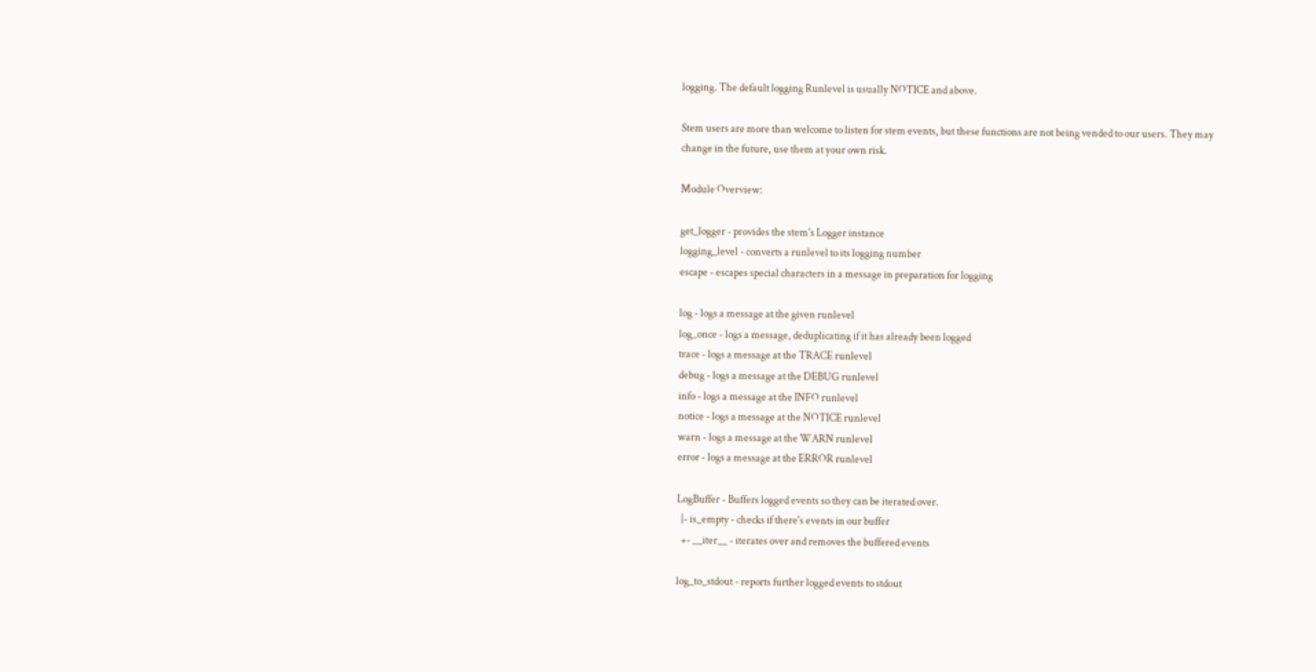logging. The default logging Runlevel is usually NOTICE and above.

Stem users are more than welcome to listen for stem events, but these functions are not being vended to our users. They may change in the future, use them at your own risk.

Module Overview:

get_logger - provides the stem's Logger instance
logging_level - converts a runlevel to its logging number
escape - escapes special characters in a message in preparation for logging

log - logs a message at the given runlevel
log_once - logs a message, deduplicating if it has already been logged
trace - logs a message at the TRACE runlevel
debug - logs a message at the DEBUG runlevel
info - logs a message at the INFO runlevel
notice - logs a message at the NOTICE runlevel
warn - logs a message at the WARN runlevel
error - logs a message at the ERROR runlevel

LogBuffer - Buffers logged events so they can be iterated over.
  |- is_empty - checks if there's events in our buffer
  +- __iter__ - iterates over and removes the buffered events

log_to_stdout - reports further logged events to stdout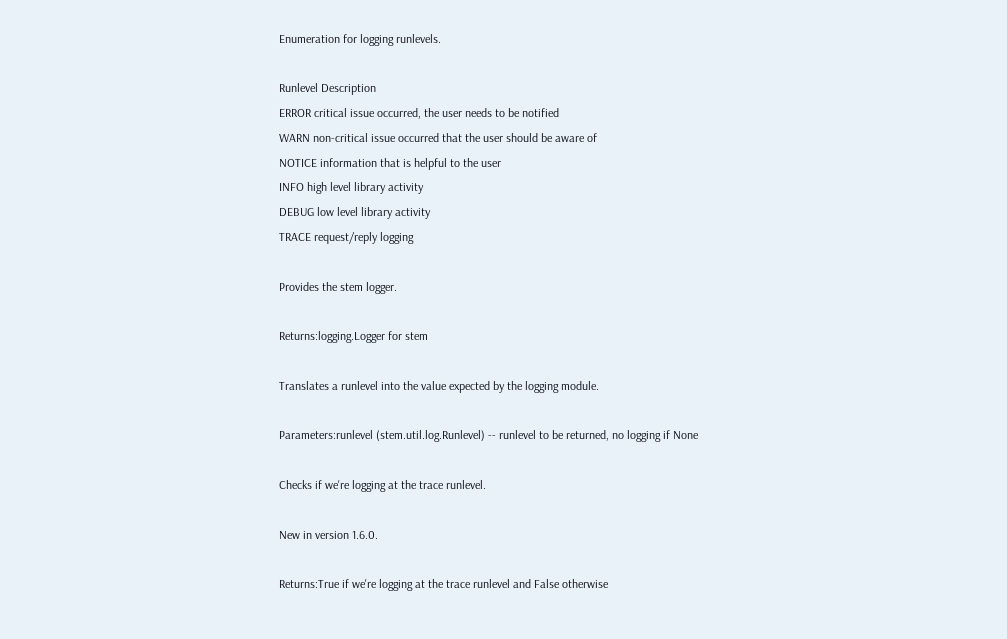Enumeration for logging runlevels.

Runlevel Description
ERROR critical issue occurred, the user needs to be notified
WARN non-critical issue occurred that the user should be aware of
NOTICE information that is helpful to the user
INFO high level library activity
DEBUG low level library activity
TRACE request/reply logging

Provides the stem logger.

Returns:logging.Logger for stem

Translates a runlevel into the value expected by the logging module.

Parameters:runlevel (stem.util.log.Runlevel) -- runlevel to be returned, no logging if None

Checks if we're logging at the trace runlevel.

New in version 1.6.0.

Returns:True if we're logging at the trace runlevel and False otherwise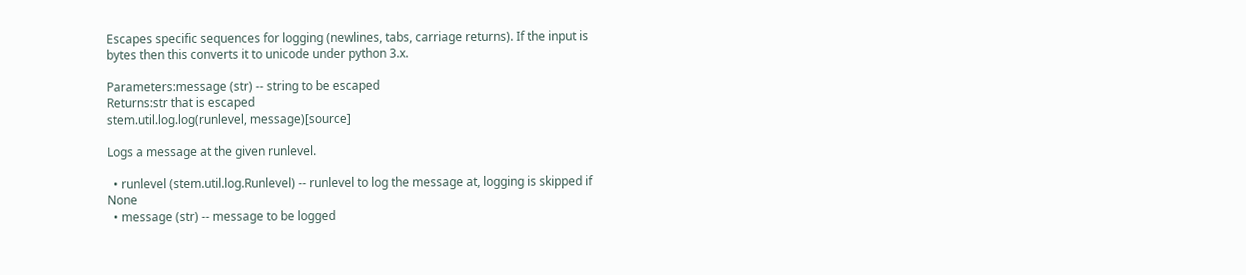Escapes specific sequences for logging (newlines, tabs, carriage returns). If the input is bytes then this converts it to unicode under python 3.x.

Parameters:message (str) -- string to be escaped
Returns:str that is escaped
stem.util.log.log(runlevel, message)[source]

Logs a message at the given runlevel.

  • runlevel (stem.util.log.Runlevel) -- runlevel to log the message at, logging is skipped if None
  • message (str) -- message to be logged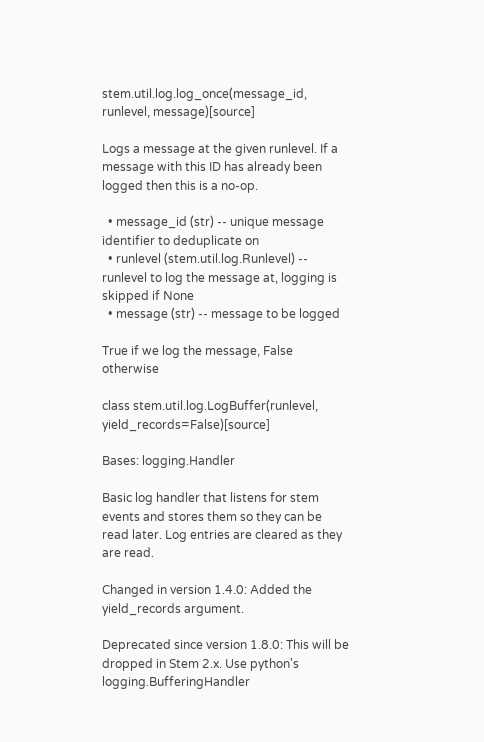stem.util.log.log_once(message_id, runlevel, message)[source]

Logs a message at the given runlevel. If a message with this ID has already been logged then this is a no-op.

  • message_id (str) -- unique message identifier to deduplicate on
  • runlevel (stem.util.log.Runlevel) -- runlevel to log the message at, logging is skipped if None
  • message (str) -- message to be logged

True if we log the message, False otherwise

class stem.util.log.LogBuffer(runlevel, yield_records=False)[source]

Bases: logging.Handler

Basic log handler that listens for stem events and stores them so they can be read later. Log entries are cleared as they are read.

Changed in version 1.4.0: Added the yield_records argument.

Deprecated since version 1.8.0: This will be dropped in Stem 2.x. Use python's logging.BufferingHandler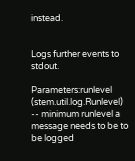instead.


Logs further events to stdout.

Parameters:runlevel (stem.util.log.Runlevel) -- minimum runlevel a message needs to be to be logged